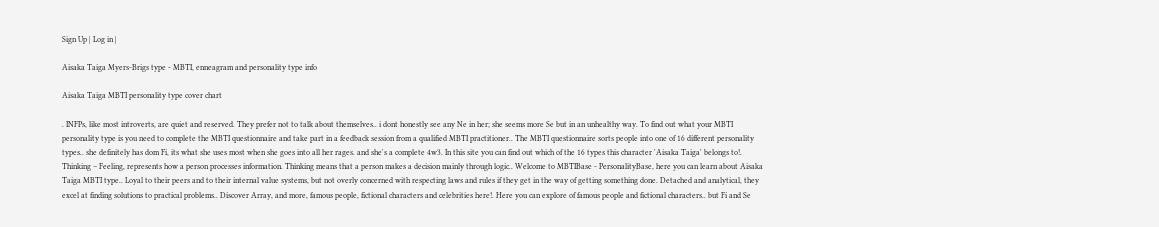Sign Up | Log in |

Aisaka Taiga Myers-Brigs type - MBTI, enneagram and personality type info

Aisaka Taiga MBTI personality type cover chart

. INFPs, like most introverts, are quiet and reserved. They prefer not to talk about themselves.. i dont honestly see any Ne in her; she seems more Se but in an unhealthy way. To find out what your MBTI personality type is you need to complete the MBTI questionnaire and take part in a feedback session from a qualified MBTI practitioner.. The MBTI questionnaire sorts people into one of 16 different personality types.. she definitely has dom Fi, its what she uses most when she goes into all her rages. and she's a complete 4w3. In this site you can find out which of the 16 types this character 'Aisaka Taiga' belongs to!. Thinking – Feeling, represents how a person processes information. Thinking means that a person makes a decision mainly through logic.. Welcome to MBTIBase - PersonalityBase, here you can learn about Aisaka Taiga MBTI type.. Loyal to their peers and to their internal value systems, but not overly concerned with respecting laws and rules if they get in the way of getting something done. Detached and analytical, they excel at finding solutions to practical problems.. Discover Array, and more, famous people, fictional characters and celebrities here!. Here you can explore of famous people and fictional characters.. but Fi and Se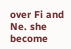over Fi and Ne. she become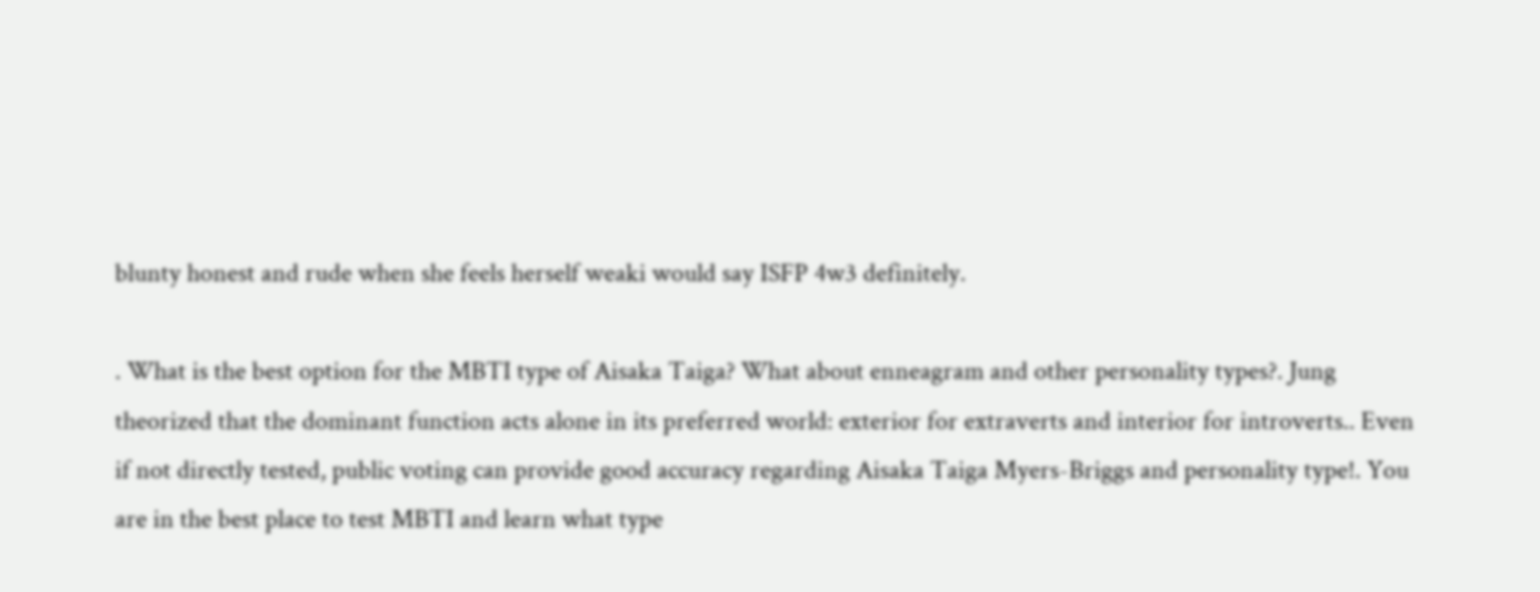blunty honest and rude when she feels herself weaki would say ISFP 4w3 definitely.

. What is the best option for the MBTI type of Aisaka Taiga? What about enneagram and other personality types?. Jung theorized that the dominant function acts alone in its preferred world: exterior for extraverts and interior for introverts.. Even if not directly tested, public voting can provide good accuracy regarding Aisaka Taiga Myers-Briggs and personality type!. You are in the best place to test MBTI and learn what type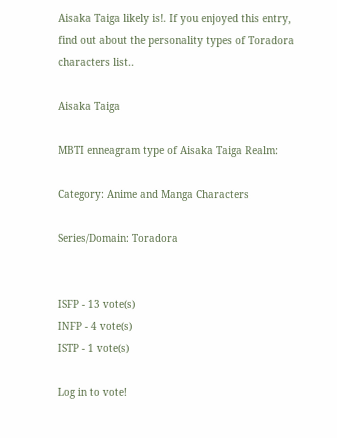Aisaka Taiga likely is!. If you enjoyed this entry, find out about the personality types of Toradora characters list..

Aisaka Taiga

MBTI enneagram type of Aisaka Taiga Realm:

Category: Anime and Manga Characters

Series/Domain: Toradora


ISFP - 13 vote(s)
INFP - 4 vote(s)
ISTP - 1 vote(s)

Log in to vote!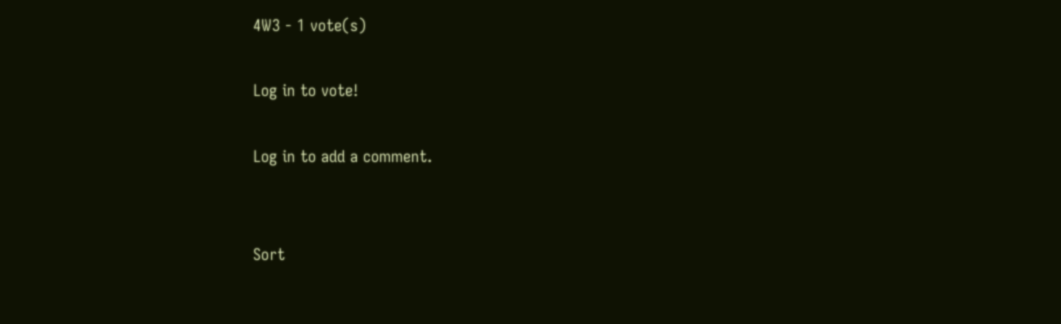4W3 - 1 vote(s)

Log in to vote!

Log in to add a comment.


Sort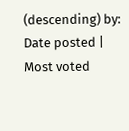(descending) by: Date posted | Most voted